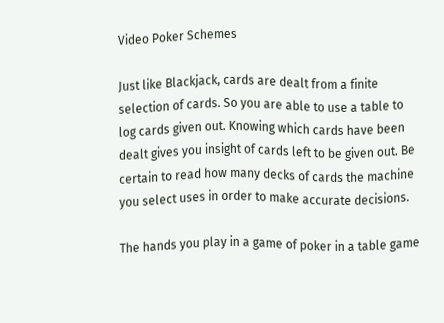Video Poker Schemes

Just like Blackjack, cards are dealt from a finite selection of cards. So you are able to use a table to log cards given out. Knowing which cards have been dealt gives you insight of cards left to be given out. Be certain to read how many decks of cards the machine you select uses in order to make accurate decisions.

The hands you play in a game of poker in a table game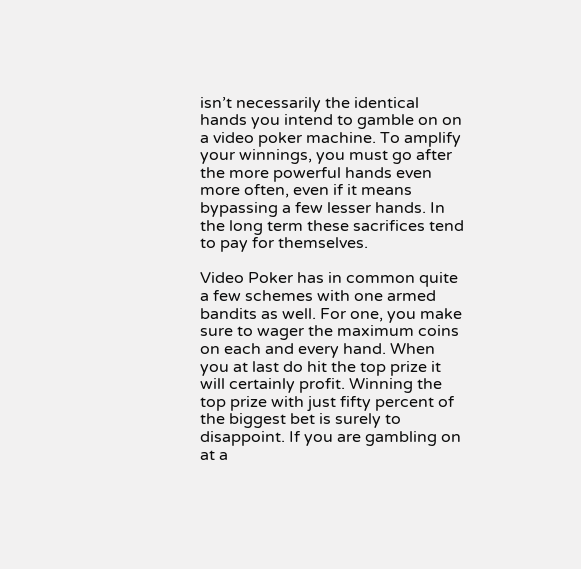isn’t necessarily the identical hands you intend to gamble on on a video poker machine. To amplify your winnings, you must go after the more powerful hands even more often, even if it means bypassing a few lesser hands. In the long term these sacrifices tend to pay for themselves.

Video Poker has in common quite a few schemes with one armed bandits as well. For one, you make sure to wager the maximum coins on each and every hand. When you at last do hit the top prize it will certainly profit. Winning the top prize with just fifty percent of the biggest bet is surely to disappoint. If you are gambling on at a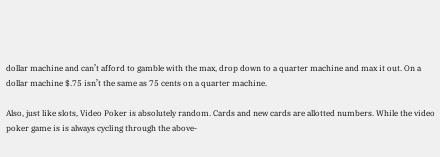dollar machine and can’t afford to gamble with the max, drop down to a quarter machine and max it out. On a dollar machine $.75 isn’t the same as 75 cents on a quarter machine.

Also, just like slots, Video Poker is absolutely random. Cards and new cards are allotted numbers. While the video poker game is is always cycling through the above-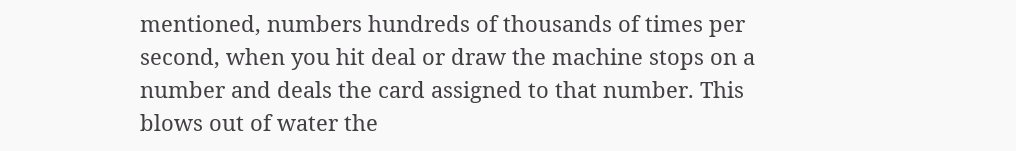mentioned, numbers hundreds of thousands of times per second, when you hit deal or draw the machine stops on a number and deals the card assigned to that number. This blows out of water the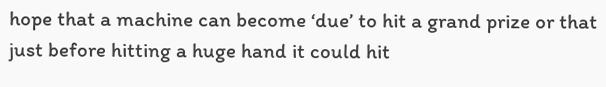hope that a machine can become ‘due’ to hit a grand prize or that just before hitting a huge hand it could hit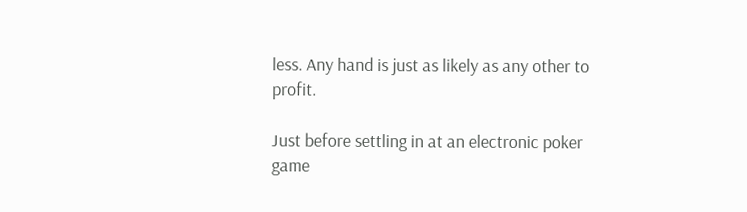less. Any hand is just as likely as any other to profit.

Just before settling in at an electronic poker game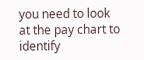you need to look at the pay chart to identify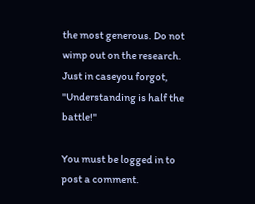the most generous. Do not wimp out on the research. Just in caseyou forgot, "Understanding is half the battle!"

You must be logged in to post a comment.